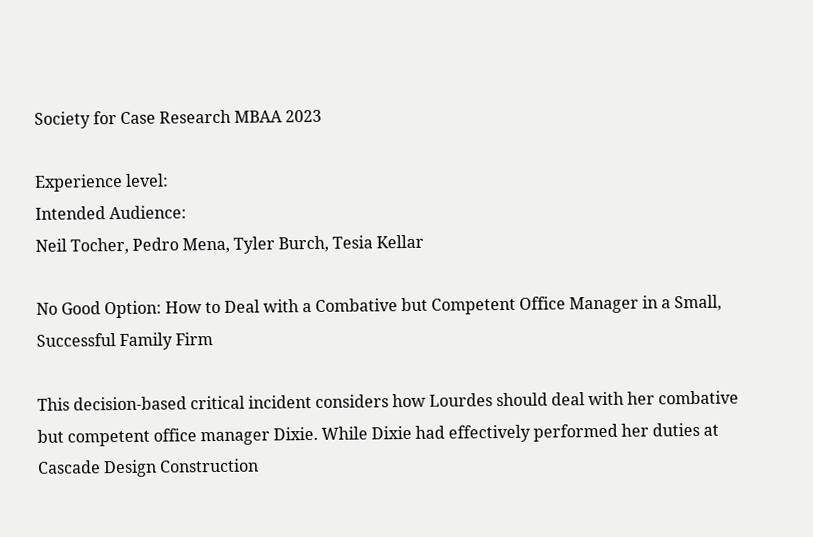Society for Case Research MBAA 2023

Experience level:
Intended Audience:
Neil Tocher, Pedro Mena, Tyler Burch, Tesia Kellar

No Good Option: How to Deal with a Combative but Competent Office Manager in a Small, Successful Family Firm

This decision-based critical incident considers how Lourdes should deal with her combative but competent office manager Dixie. While Dixie had effectively performed her duties at Cascade Design Construction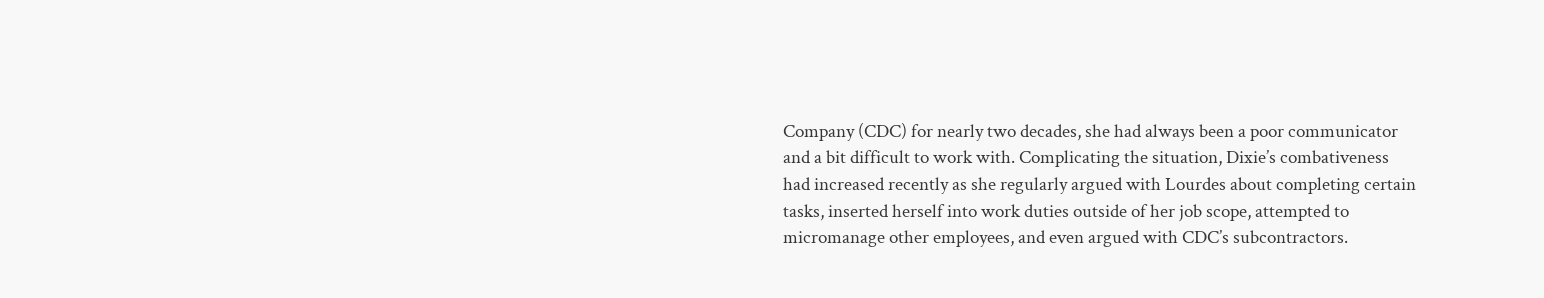Company (CDC) for nearly two decades, she had always been a poor communicator and a bit difficult to work with. Complicating the situation, Dixie’s combativeness had increased recently as she regularly argued with Lourdes about completing certain tasks, inserted herself into work duties outside of her job scope, attempted to micromanage other employees, and even argued with CDC’s subcontractors.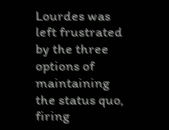Lourdes was left frustrated by the three options of maintaining the status quo, firing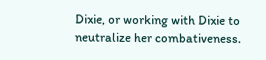Dixie, or working with Dixie to neutralize her combativeness.